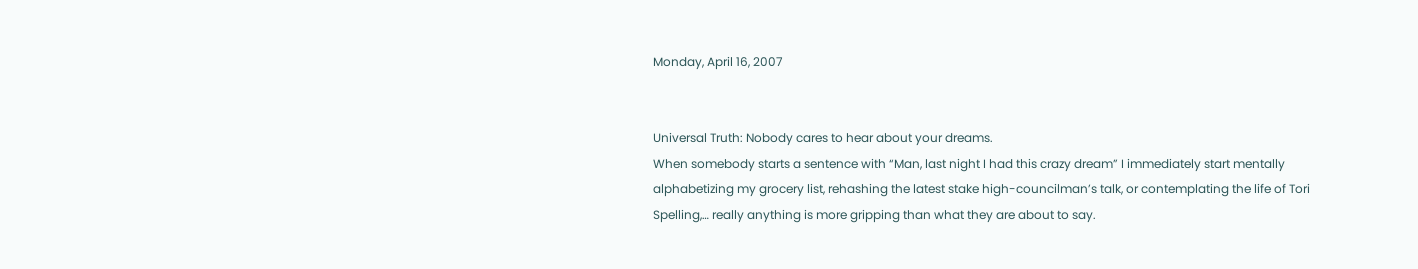Monday, April 16, 2007


Universal Truth: Nobody cares to hear about your dreams.
When somebody starts a sentence with “Man, last night I had this crazy dream” I immediately start mentally alphabetizing my grocery list, rehashing the latest stake high-councilman’s talk, or contemplating the life of Tori Spelling,… really anything is more gripping than what they are about to say.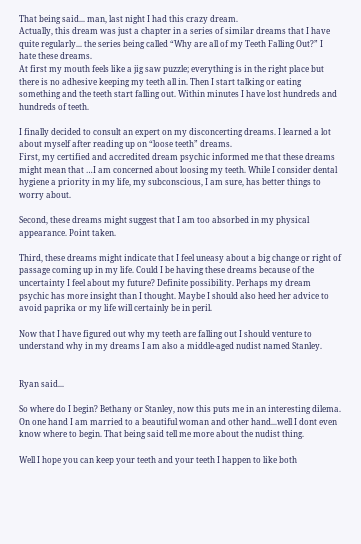That being said... man, last night I had this crazy dream.
Actually, this dream was just a chapter in a series of similar dreams that I have quite regularly... the series being called “Why are all of my Teeth Falling Out?” I hate these dreams.
At first my mouth feels like a jig saw puzzle; everything is in the right place but there is no adhesive keeping my teeth all in. Then I start talking or eating something and the teeth start falling out. Within minutes I have lost hundreds and hundreds of teeth.

I finally decided to consult an expert on my disconcerting dreams. I learned a lot about myself after reading up on “loose teeth” dreams.
First, my certified and accredited dream psychic informed me that these dreams might mean that …I am concerned about loosing my teeth. While I consider dental hygiene a priority in my life, my subconscious, I am sure, has better things to worry about.

Second, these dreams might suggest that I am too absorbed in my physical appearance. Point taken.

Third, these dreams might indicate that I feel uneasy about a big change or right of passage coming up in my life. Could I be having these dreams because of the uncertainty I feel about my future? Definite possibility. Perhaps my dream psychic has more insight than I thought. Maybe I should also heed her advice to avoid paprika or my life will certainly be in peril.

Now that I have figured out why my teeth are falling out I should venture to understand why in my dreams I am also a middle-aged nudist named Stanley.


Ryan said...

So where do I begin? Bethany or Stanley, now this puts me in an interesting dilema. On one hand I am married to a beautiful woman and other hand...well I dont even know where to begin. That being said tell me more about the nudist thing.

Well I hope you can keep your teeth and your teeth I happen to like both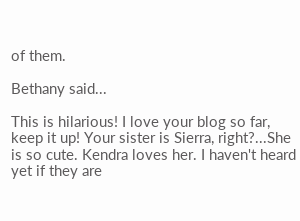of them.

Bethany said...

This is hilarious! I love your blog so far, keep it up! Your sister is Sierra, right?...She is so cute. Kendra loves her. I haven't heard yet if they are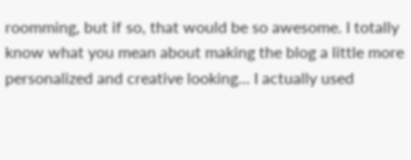roomming, but if so, that would be so awesome. I totally know what you mean about making the blog a little more personalized and creative looking... I actually used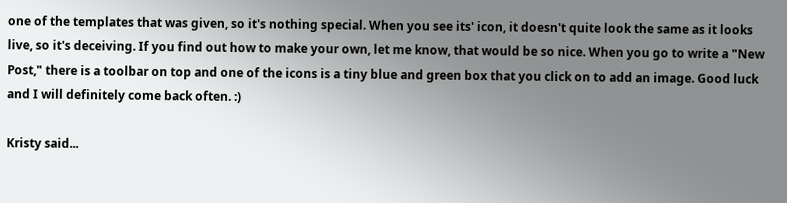one of the templates that was given, so it's nothing special. When you see its' icon, it doesn't quite look the same as it looks live, so it's deceiving. If you find out how to make your own, let me know, that would be so nice. When you go to write a "New Post," there is a toolbar on top and one of the icons is a tiny blue and green box that you click on to add an image. Good luck and I will definitely come back often. :)

Kristy said...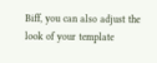Biff, you can also adjust the look of your template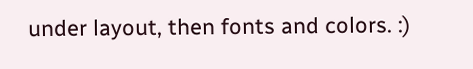under layout, then fonts and colors. :)